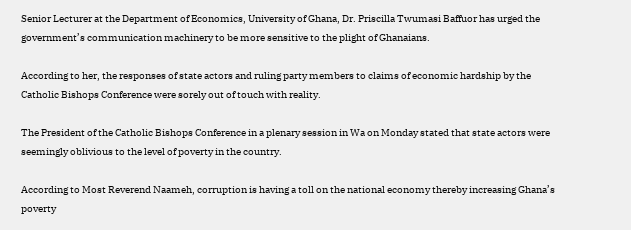Senior Lecturer at the Department of Economics, University of Ghana, Dr. Priscilla Twumasi Baffuor has urged the government’s communication machinery to be more sensitive to the plight of Ghanaians.

According to her, the responses of state actors and ruling party members to claims of economic hardship by the Catholic Bishops Conference were sorely out of touch with reality.

The President of the Catholic Bishops Conference in a plenary session in Wa on Monday stated that state actors were seemingly oblivious to the level of poverty in the country.

According to Most Reverend Naameh, corruption is having a toll on the national economy thereby increasing Ghana’s poverty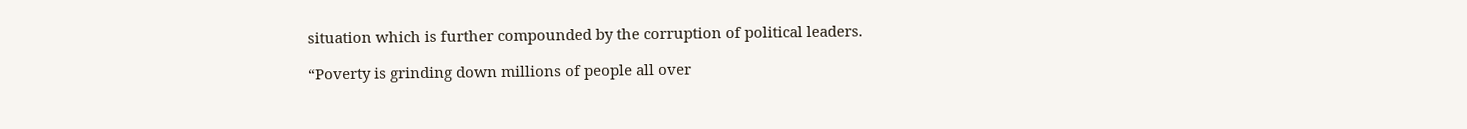situation which is further compounded by the corruption of political leaders.

“Poverty is grinding down millions of people all over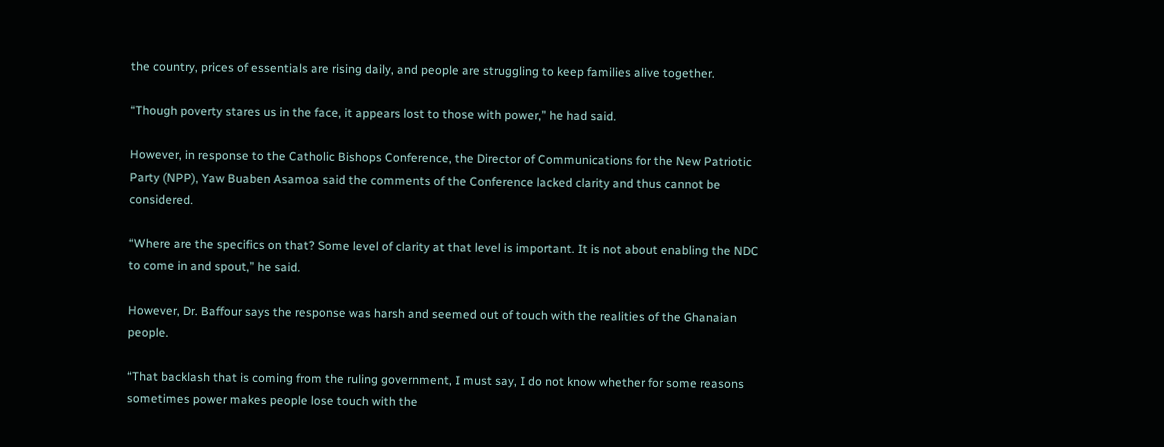the country, prices of essentials are rising daily, and people are struggling to keep families alive together.

“Though poverty stares us in the face, it appears lost to those with power,” he had said.

However, in response to the Catholic Bishops Conference, the Director of Communications for the New Patriotic Party (NPP), Yaw Buaben Asamoa said the comments of the Conference lacked clarity and thus cannot be considered.

“Where are the specifics on that? Some level of clarity at that level is important. It is not about enabling the NDC to come in and spout,” he said.

However, Dr. Baffour says the response was harsh and seemed out of touch with the realities of the Ghanaian people.

“That backlash that is coming from the ruling government, I must say, I do not know whether for some reasons sometimes power makes people lose touch with the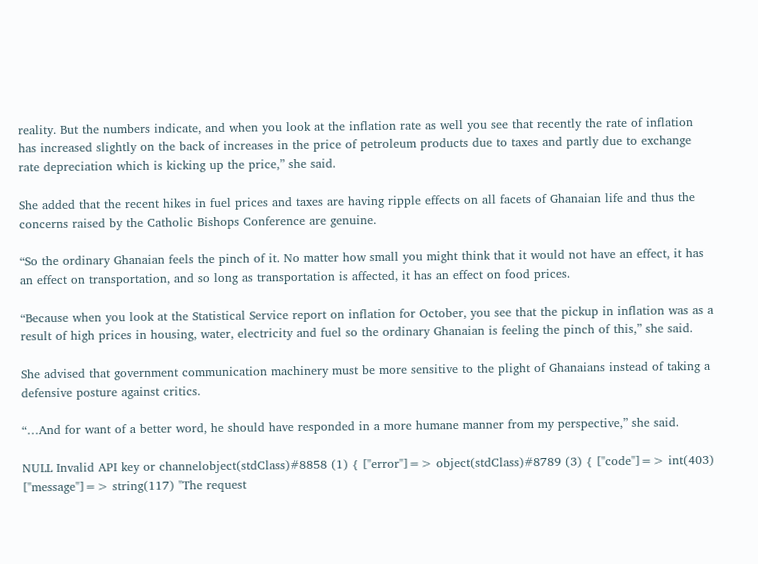reality. But the numbers indicate, and when you look at the inflation rate as well you see that recently the rate of inflation has increased slightly on the back of increases in the price of petroleum products due to taxes and partly due to exchange rate depreciation which is kicking up the price,” she said.

She added that the recent hikes in fuel prices and taxes are having ripple effects on all facets of Ghanaian life and thus the concerns raised by the Catholic Bishops Conference are genuine.

“So the ordinary Ghanaian feels the pinch of it. No matter how small you might think that it would not have an effect, it has an effect on transportation, and so long as transportation is affected, it has an effect on food prices.

“Because when you look at the Statistical Service report on inflation for October, you see that the pickup in inflation was as a result of high prices in housing, water, electricity and fuel so the ordinary Ghanaian is feeling the pinch of this,” she said.

She advised that government communication machinery must be more sensitive to the plight of Ghanaians instead of taking a defensive posture against critics.

“…And for want of a better word, he should have responded in a more humane manner from my perspective,” she said.

NULL Invalid API key or channelobject(stdClass)#8858 (1) { ["error"]=> object(stdClass)#8789 (3) { ["code"]=> int(403) ["message"]=> string(117) "The request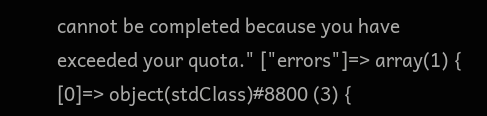cannot be completed because you have exceeded your quota." ["errors"]=> array(1) { [0]=> object(stdClass)#8800 (3) {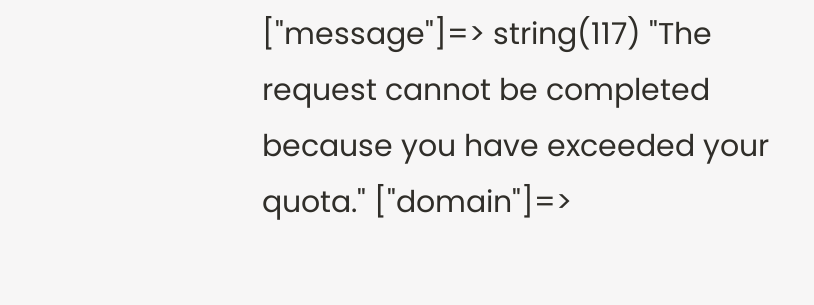["message"]=> string(117) "The request cannot be completed because you have exceeded your quota." ["domain"]=>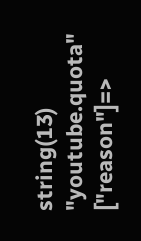string(13) "youtube.quota" ["reason"]=>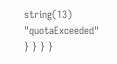string(13) "quotaExceeded" } } } }